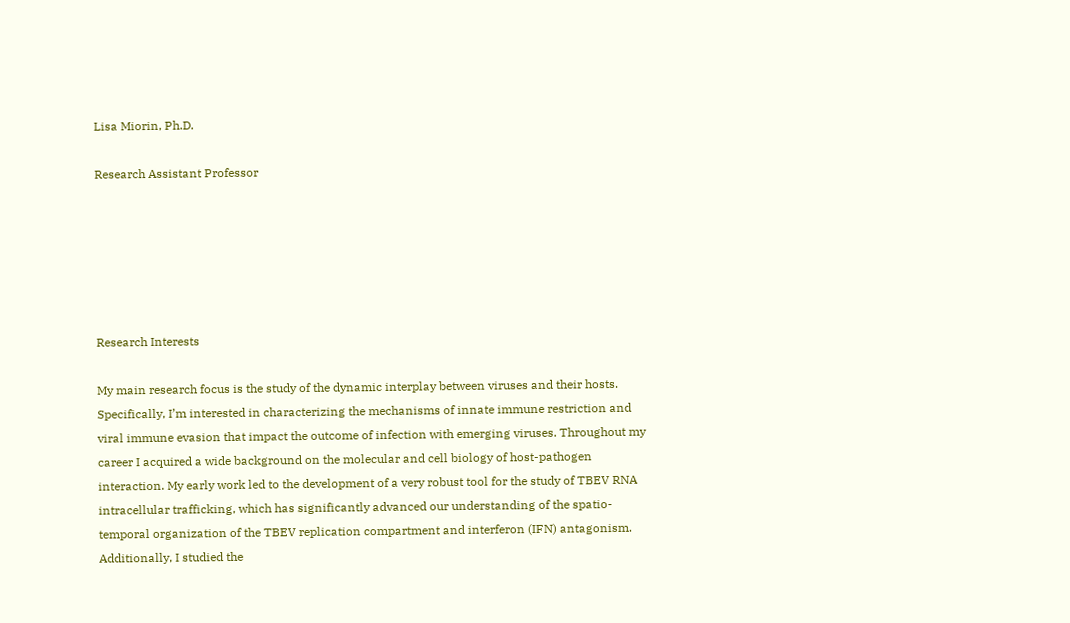Lisa Miorin, Ph.D.

Research Assistant Professor






Research Interests

My main research focus is the study of the dynamic interplay between viruses and their hosts. Specifically, I’m interested in characterizing the mechanisms of innate immune restriction and viral immune evasion that impact the outcome of infection with emerging viruses. Throughout my career I acquired a wide background on the molecular and cell biology of host-pathogen interaction. My early work led to the development of a very robust tool for the study of TBEV RNA intracellular trafficking, which has significantly advanced our understanding of the spatio-temporal organization of the TBEV replication compartment and interferon (IFN) antagonism. Additionally, I studied the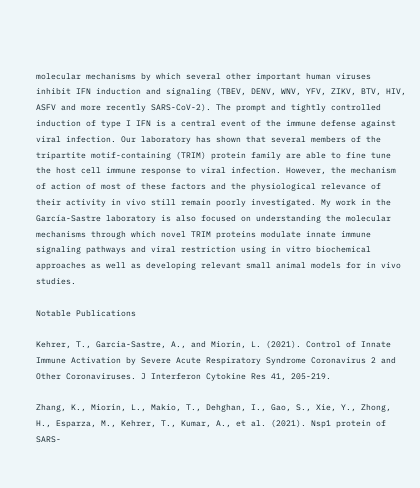molecular mechanisms by which several other important human viruses inhibit IFN induction and signaling (TBEV, DENV, WNV, YFV, ZIKV, BTV, HIV, ASFV and more recently SARS-CoV-2). The prompt and tightly controlled induction of type I IFN is a central event of the immune defense against viral infection. Our laboratory has shown that several members of the tripartite motif-containing (TRIM) protein family are able to fine tune the host cell immune response to viral infection. However, the mechanism of action of most of these factors and the physiological relevance of their activity in vivo still remain poorly investigated. My work in the García-Sastre laboratory is also focused on understanding the molecular mechanisms through which novel TRIM proteins modulate innate immune signaling pathways and viral restriction using in vitro biochemical approaches as well as developing relevant small animal models for in vivo studies.

Notable Publications

Kehrer, T., Garcia-Sastre, A., and Miorin, L. (2021). Control of Innate Immune Activation by Severe Acute Respiratory Syndrome Coronavirus 2 and Other Coronaviruses. J Interferon Cytokine Res 41, 205-219.

Zhang, K., Miorin, L., Makio, T., Dehghan, I., Gao, S., Xie, Y., Zhong, H., Esparza, M., Kehrer, T., Kumar, A., et al. (2021). Nsp1 protein of SARS-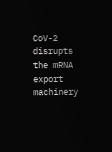CoV-2 disrupts the mRNA export machinery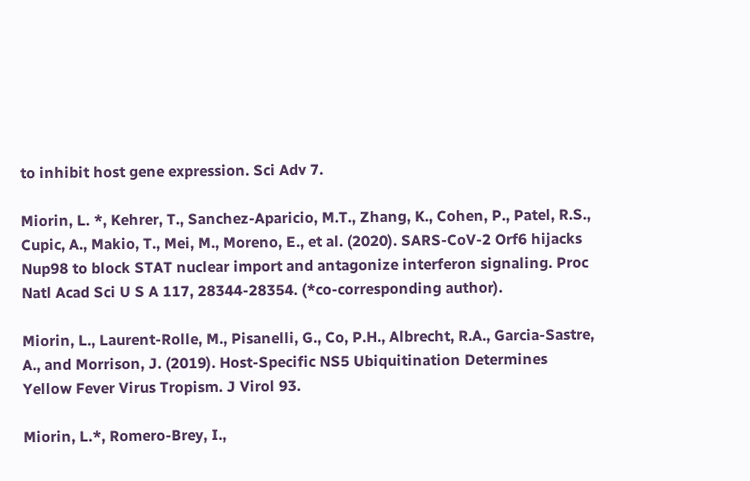to inhibit host gene expression. Sci Adv 7.

Miorin, L. *, Kehrer, T., Sanchez-Aparicio, M.T., Zhang, K., Cohen, P., Patel, R.S., Cupic, A., Makio, T., Mei, M., Moreno, E., et al. (2020). SARS-CoV-2 Orf6 hijacks Nup98 to block STAT nuclear import and antagonize interferon signaling. Proc Natl Acad Sci U S A 117, 28344-28354. (*co-corresponding author).

Miorin, L., Laurent-Rolle, M., Pisanelli, G., Co, P.H., Albrecht, R.A., Garcia-Sastre, A., and Morrison, J. (2019). Host-Specific NS5 Ubiquitination Determines Yellow Fever Virus Tropism. J Virol 93.

Miorin, L.*, Romero-Brey, I.,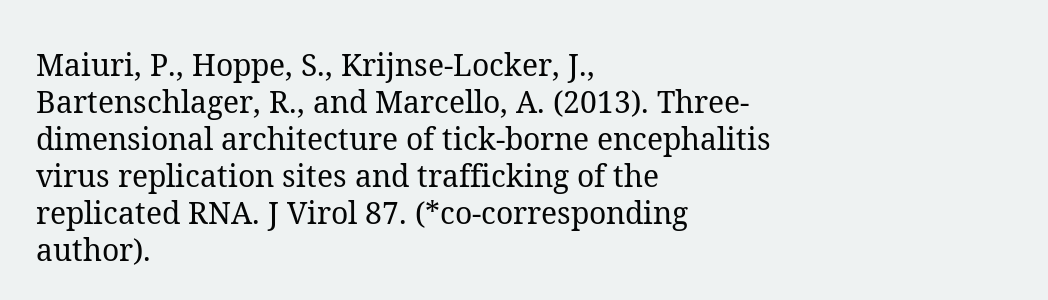Maiuri, P., Hoppe, S., Krijnse-Locker, J., Bartenschlager, R., and Marcello, A. (2013). Three-dimensional architecture of tick-borne encephalitis virus replication sites and trafficking of the replicated RNA. J Virol 87. (*co-corresponding author).